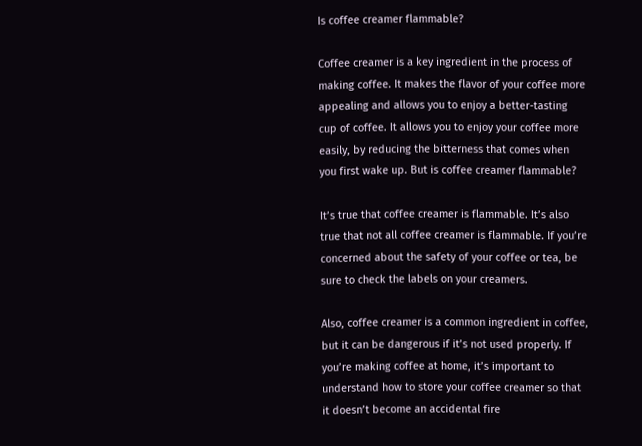Is coffee creamer flammable?

Coffee creamer is a key ingredient in the process of making coffee. It makes the flavor of your coffee more appealing and allows you to enjoy a better-tasting cup of coffee. It allows you to enjoy your coffee more easily, by reducing the bitterness that comes when you first wake up. But is coffee creamer flammable?

It’s true that coffee creamer is flammable. It’s also true that not all coffee creamer is flammable. If you’re concerned about the safety of your coffee or tea, be sure to check the labels on your creamers.

Also, coffee creamer is a common ingredient in coffee, but it can be dangerous if it’s not used properly. If you’re making coffee at home, it’s important to understand how to store your coffee creamer so that it doesn’t become an accidental fire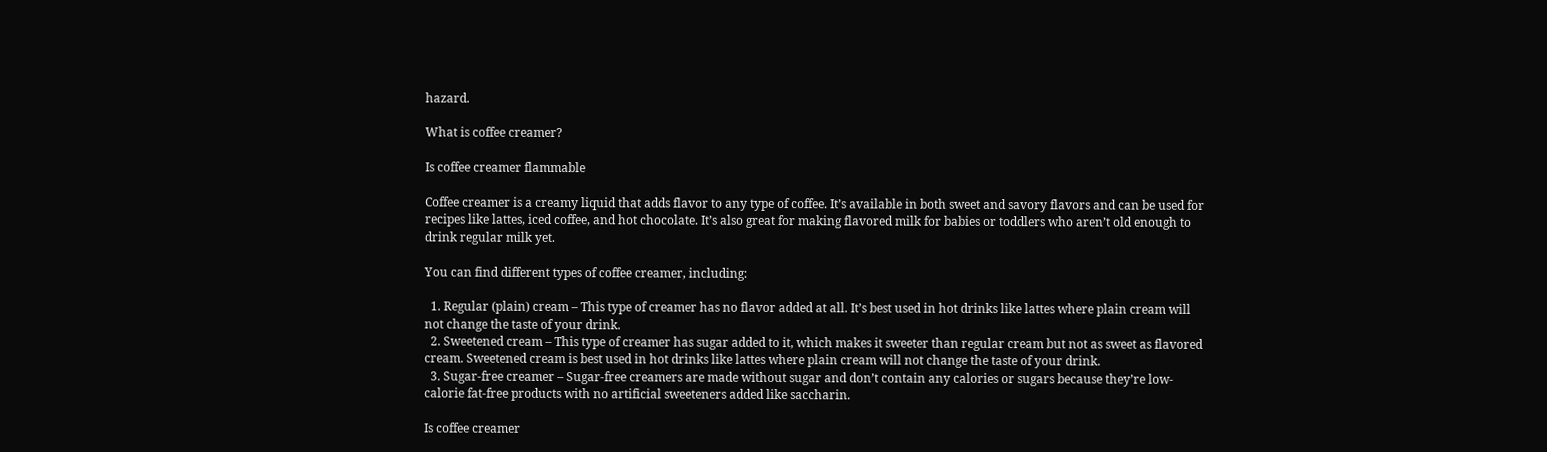hazard.

What is coffee creamer?

Is coffee creamer flammable

Coffee creamer is a creamy liquid that adds flavor to any type of coffee. It’s available in both sweet and savory flavors and can be used for recipes like lattes, iced coffee, and hot chocolate. It’s also great for making flavored milk for babies or toddlers who aren’t old enough to drink regular milk yet.

You can find different types of coffee creamer, including:

  1. Regular (plain) cream – This type of creamer has no flavor added at all. It’s best used in hot drinks like lattes where plain cream will not change the taste of your drink.
  2. Sweetened cream – This type of creamer has sugar added to it, which makes it sweeter than regular cream but not as sweet as flavored cream. Sweetened cream is best used in hot drinks like lattes where plain cream will not change the taste of your drink.
  3. Sugar-free creamer – Sugar-free creamers are made without sugar and don’t contain any calories or sugars because they’re low-calorie fat-free products with no artificial sweeteners added like saccharin.

Is coffee creamer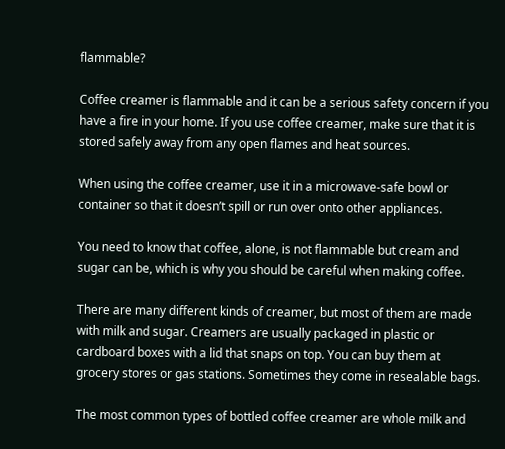flammable?

Coffee creamer is flammable and it can be a serious safety concern if you have a fire in your home. If you use coffee creamer, make sure that it is stored safely away from any open flames and heat sources.

When using the coffee creamer, use it in a microwave-safe bowl or container so that it doesn’t spill or run over onto other appliances.

You need to know that coffee, alone, is not flammable but cream and sugar can be, which is why you should be careful when making coffee.

There are many different kinds of creamer, but most of them are made with milk and sugar. Creamers are usually packaged in plastic or cardboard boxes with a lid that snaps on top. You can buy them at grocery stores or gas stations. Sometimes they come in resealable bags.

The most common types of bottled coffee creamer are whole milk and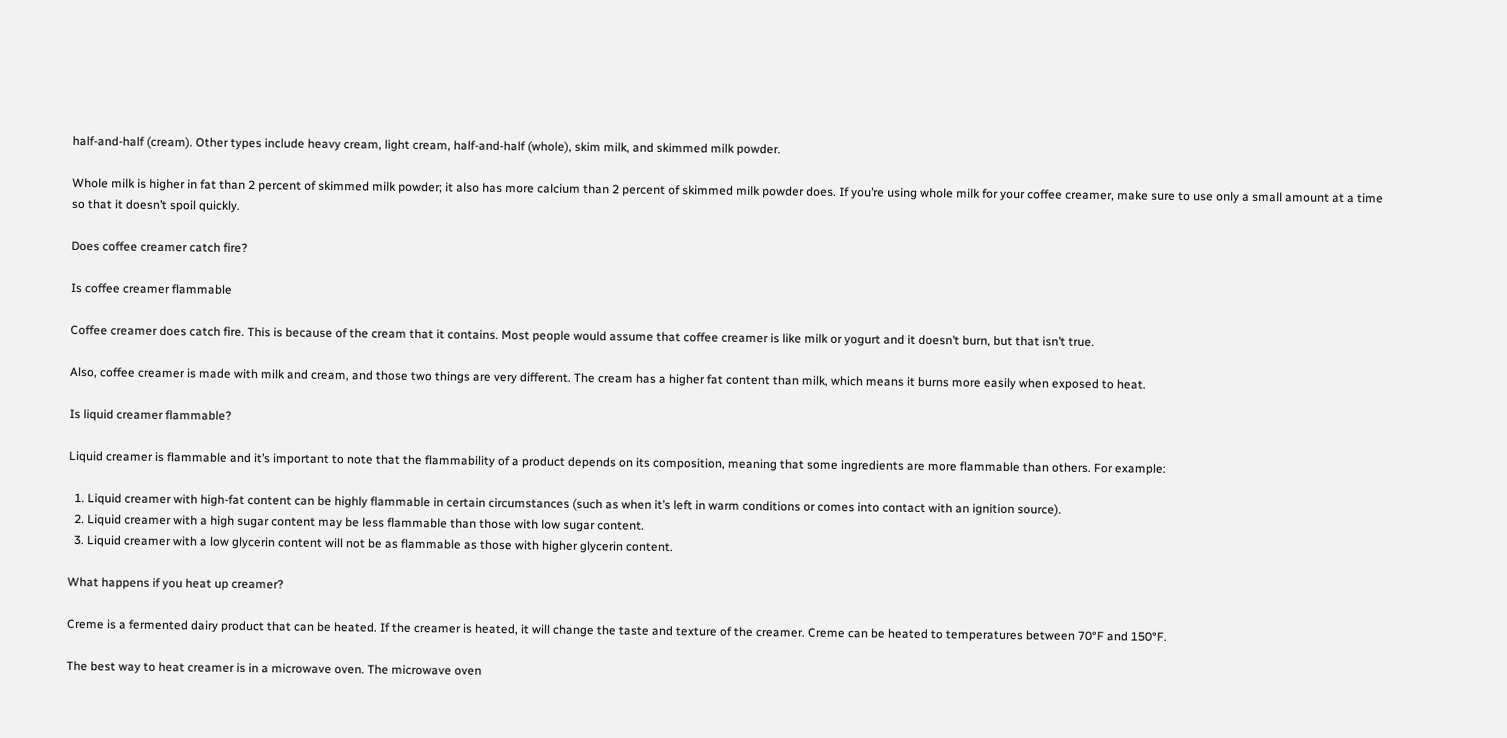half-and-half (cream). Other types include heavy cream, light cream, half-and-half (whole), skim milk, and skimmed milk powder.

Whole milk is higher in fat than 2 percent of skimmed milk powder; it also has more calcium than 2 percent of skimmed milk powder does. If you’re using whole milk for your coffee creamer, make sure to use only a small amount at a time so that it doesn’t spoil quickly.

Does coffee creamer catch fire?

Is coffee creamer flammable

Coffee creamer does catch fire. This is because of the cream that it contains. Most people would assume that coffee creamer is like milk or yogurt and it doesn’t burn, but that isn’t true.

Also, coffee creamer is made with milk and cream, and those two things are very different. The cream has a higher fat content than milk, which means it burns more easily when exposed to heat.

Is liquid creamer flammable?

Liquid creamer is flammable and it’s important to note that the flammability of a product depends on its composition, meaning that some ingredients are more flammable than others. For example:

  1. Liquid creamer with high-fat content can be highly flammable in certain circumstances (such as when it’s left in warm conditions or comes into contact with an ignition source).
  2. Liquid creamer with a high sugar content may be less flammable than those with low sugar content.
  3. Liquid creamer with a low glycerin content will not be as flammable as those with higher glycerin content.

What happens if you heat up creamer?

Creme is a fermented dairy product that can be heated. If the creamer is heated, it will change the taste and texture of the creamer. Creme can be heated to temperatures between 70°F and 150°F.

The best way to heat creamer is in a microwave oven. The microwave oven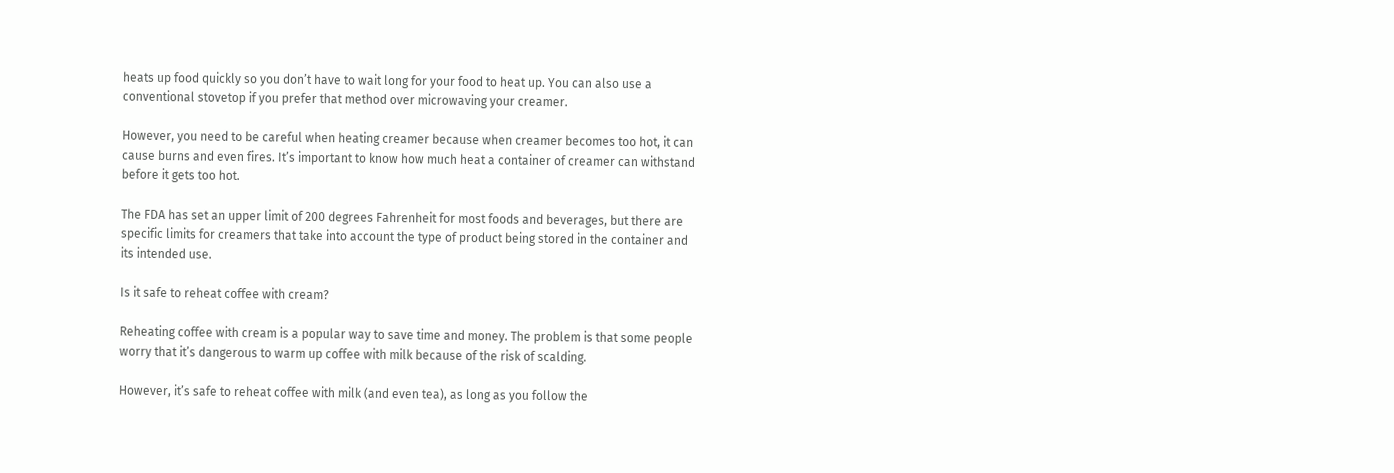heats up food quickly so you don’t have to wait long for your food to heat up. You can also use a conventional stovetop if you prefer that method over microwaving your creamer.

However, you need to be careful when heating creamer because when creamer becomes too hot, it can cause burns and even fires. It’s important to know how much heat a container of creamer can withstand before it gets too hot.

The FDA has set an upper limit of 200 degrees Fahrenheit for most foods and beverages, but there are specific limits for creamers that take into account the type of product being stored in the container and its intended use.

Is it safe to reheat coffee with cream?

Reheating coffee with cream is a popular way to save time and money. The problem is that some people worry that it’s dangerous to warm up coffee with milk because of the risk of scalding.

However, it’s safe to reheat coffee with milk (and even tea), as long as you follow the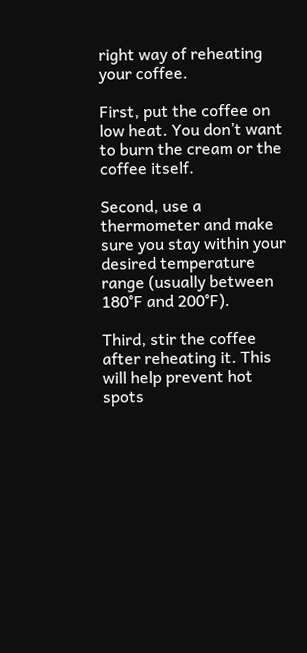right way of reheating your coffee.

First, put the coffee on low heat. You don’t want to burn the cream or the coffee itself.

Second, use a thermometer and make sure you stay within your desired temperature range (usually between 180°F and 200°F).

Third, stir the coffee after reheating it. This will help prevent hot spots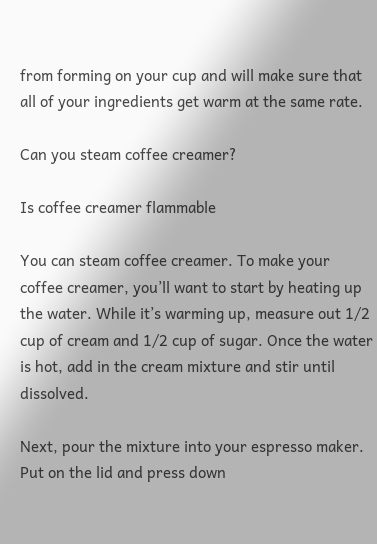from forming on your cup and will make sure that all of your ingredients get warm at the same rate.

Can you steam coffee creamer?

Is coffee creamer flammable

You can steam coffee creamer. To make your coffee creamer, you’ll want to start by heating up the water. While it’s warming up, measure out 1/2 cup of cream and 1/2 cup of sugar. Once the water is hot, add in the cream mixture and stir until dissolved.

Next, pour the mixture into your espresso maker. Put on the lid and press down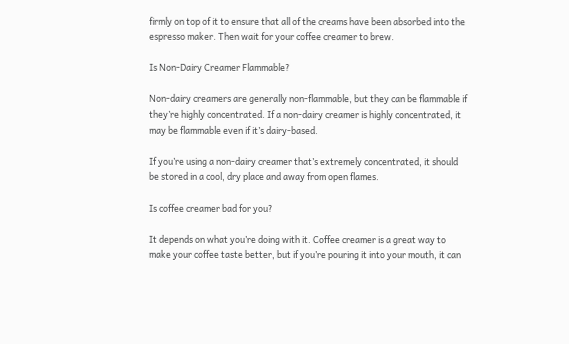firmly on top of it to ensure that all of the creams have been absorbed into the espresso maker. Then wait for your coffee creamer to brew.

Is Non-Dairy Creamer Flammable?

Non-dairy creamers are generally non-flammable, but they can be flammable if they’re highly concentrated. If a non-dairy creamer is highly concentrated, it may be flammable even if it’s dairy-based.

If you’re using a non-dairy creamer that’s extremely concentrated, it should be stored in a cool, dry place and away from open flames.

Is coffee creamer bad for you?

It depends on what you’re doing with it. Coffee creamer is a great way to make your coffee taste better, but if you’re pouring it into your mouth, it can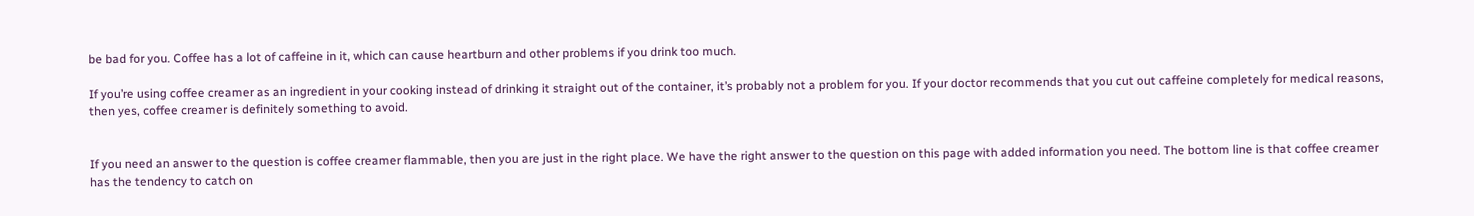be bad for you. Coffee has a lot of caffeine in it, which can cause heartburn and other problems if you drink too much.

If you’re using coffee creamer as an ingredient in your cooking instead of drinking it straight out of the container, it’s probably not a problem for you. If your doctor recommends that you cut out caffeine completely for medical reasons, then yes, coffee creamer is definitely something to avoid.


If you need an answer to the question is coffee creamer flammable, then you are just in the right place. We have the right answer to the question on this page with added information you need. The bottom line is that coffee creamer has the tendency to catch on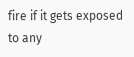fire if it gets exposed to any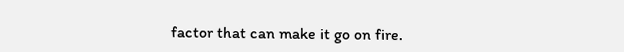factor that can make it go on fire.